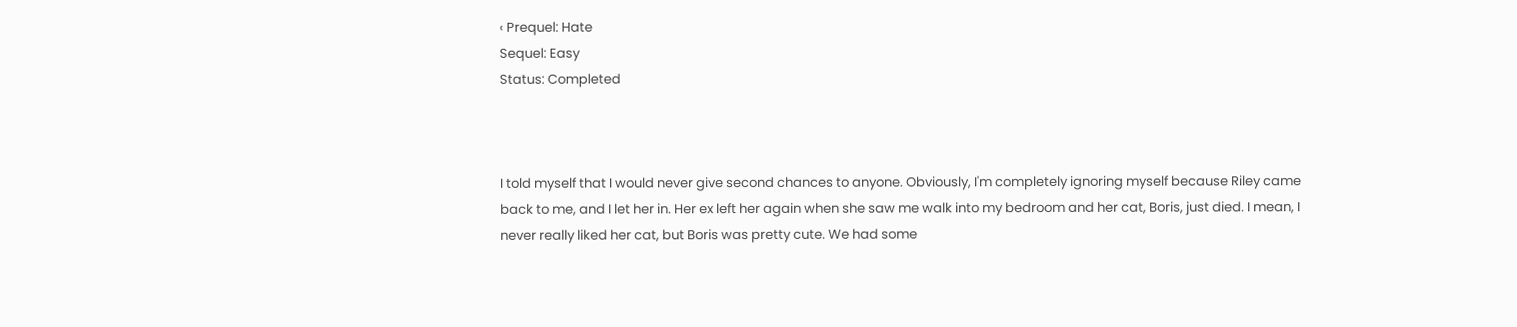‹ Prequel: Hate
Sequel: Easy
Status: Completed



I told myself that I would never give second chances to anyone. Obviously, I'm completely ignoring myself because Riley came back to me, and I let her in. Her ex left her again when she saw me walk into my bedroom and her cat, Boris, just died. I mean, I never really liked her cat, but Boris was pretty cute. We had some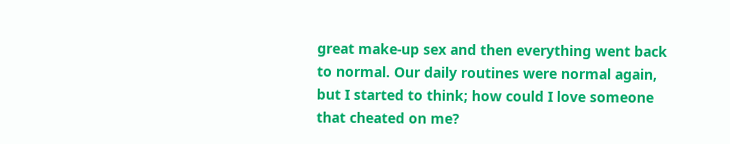great make-up sex and then everything went back to normal. Our daily routines were normal again, but I started to think; how could I love someone that cheated on me?